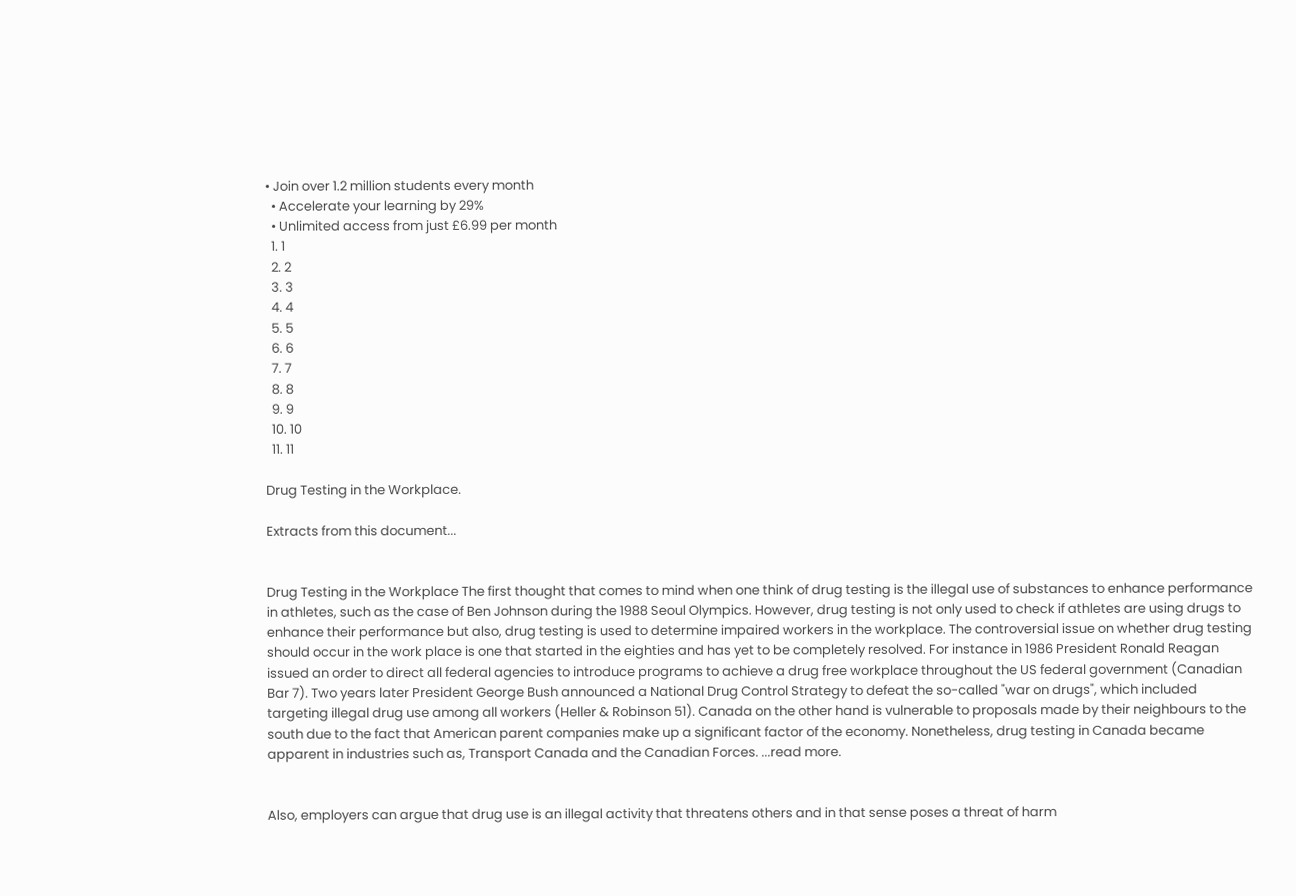• Join over 1.2 million students every month
  • Accelerate your learning by 29%
  • Unlimited access from just £6.99 per month
  1. 1
  2. 2
  3. 3
  4. 4
  5. 5
  6. 6
  7. 7
  8. 8
  9. 9
  10. 10
  11. 11

Drug Testing in the Workplace.

Extracts from this document...


Drug Testing in the Workplace The first thought that comes to mind when one think of drug testing is the illegal use of substances to enhance performance in athletes, such as the case of Ben Johnson during the 1988 Seoul Olympics. However, drug testing is not only used to check if athletes are using drugs to enhance their performance but also, drug testing is used to determine impaired workers in the workplace. The controversial issue on whether drug testing should occur in the work place is one that started in the eighties and has yet to be completely resolved. For instance in 1986 President Ronald Reagan issued an order to direct all federal agencies to introduce programs to achieve a drug free workplace throughout the US federal government (Canadian Bar 7). Two years later President George Bush announced a National Drug Control Strategy to defeat the so-called "war on drugs", which included targeting illegal drug use among all workers (Heller & Robinson 51). Canada on the other hand is vulnerable to proposals made by their neighbours to the south due to the fact that American parent companies make up a significant factor of the economy. Nonetheless, drug testing in Canada became apparent in industries such as, Transport Canada and the Canadian Forces. ...read more.


Also, employers can argue that drug use is an illegal activity that threatens others and in that sense poses a threat of harm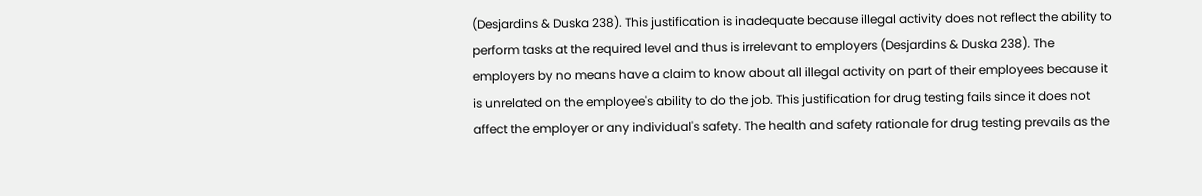(Desjardins & Duska 238). This justification is inadequate because illegal activity does not reflect the ability to perform tasks at the required level and thus is irrelevant to employers (Desjardins & Duska 238). The employers by no means have a claim to know about all illegal activity on part of their employees because it is unrelated on the employee's ability to do the job. This justification for drug testing fails since it does not affect the employer or any individual's safety. The health and safety rationale for drug testing prevails as the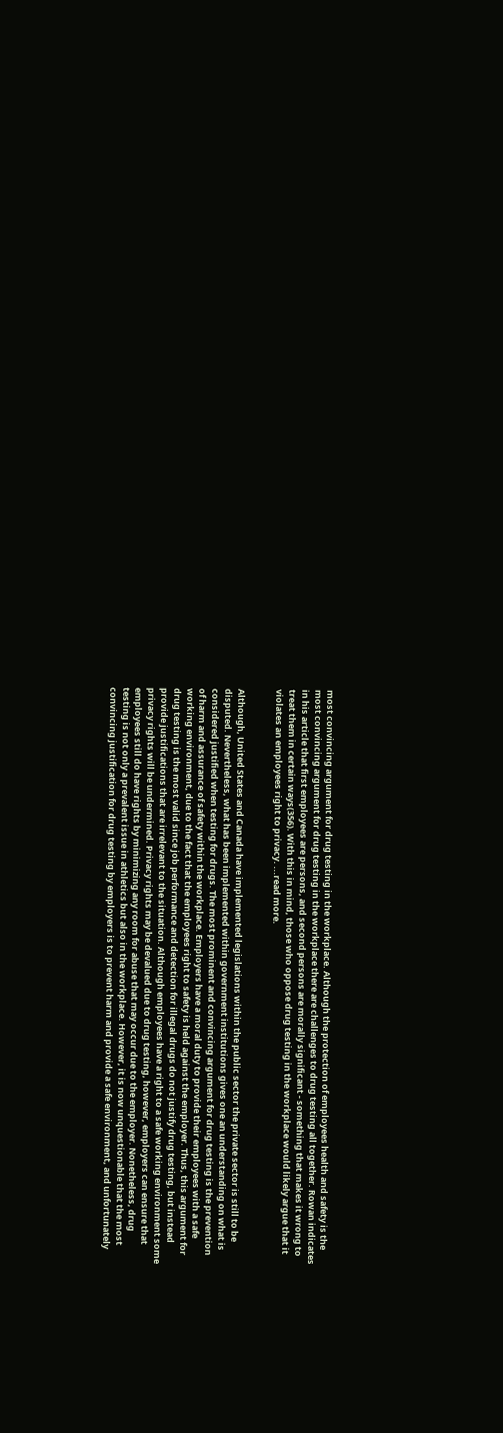most convincing argument for drug testing in the workplace. Although the protection of employees health and safety is the most convincing argument for drug testing in the workplace there are challenges to drug testing all together. Rowan indicates in his article that first employees are persons, and second persons are morally significant - something that makes it wrong to treat them in certain ways(356). With this in mind, those who oppose drug testing in the workplace would likely argue that it violates an employees right to privacy. ...read more.


Although, United States and Canada have implemented legislations within the public sector the private sector is still to be disputed. Nevertheless, what has been implemented within government institutions gives one an understanding on what is considered justified when testing for drugs. The most prominent and convincing argument for drug testing is the prevention of harm and assurance of safety within the workplace. Employers have a moral duty to provide their employees with a safe working environment, due to the fact that the employees right to safety is held against the employer. Thus, this argument for drug testing is the most valid since job performance and detection for illegal drugs do not justify drug testing, but instead provide justifications that are irrelevant to the situation. Although employees have a right to a safe working environment some privacy rights will be undermined. Privacy rights may be devalued due to drug testing, however, employers can ensure that employees still do have rights by minimizing any room for abuse that may occur due to the employer. Nonetheless, drug testing is not only a prevalent issue in athletics but also in the workplace. However, it is now unquestionable that the most convincing justification for drug testing by employers is to prevent harm and provide a safe environment, and unfortunately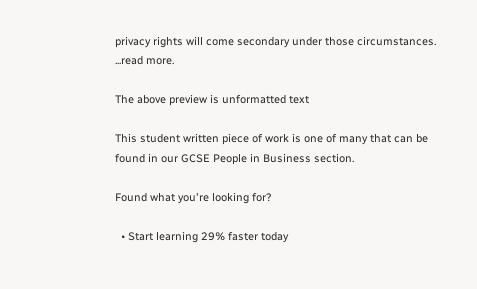privacy rights will come secondary under those circumstances. ...read more.

The above preview is unformatted text

This student written piece of work is one of many that can be found in our GCSE People in Business section.

Found what you're looking for?

  • Start learning 29% faster today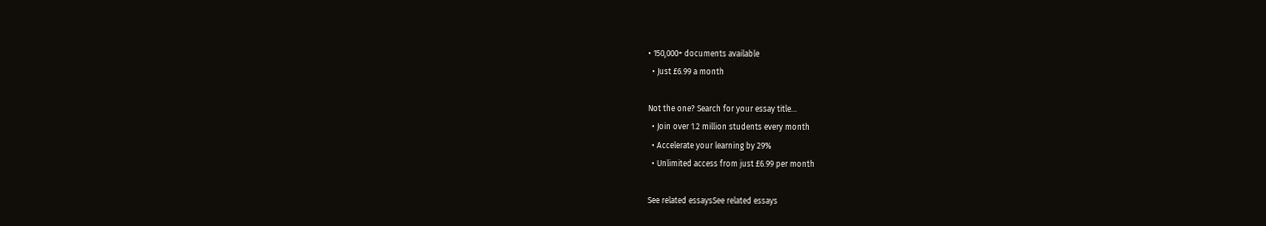• 150,000+ documents available
  • Just £6.99 a month

Not the one? Search for your essay title...
  • Join over 1.2 million students every month
  • Accelerate your learning by 29%
  • Unlimited access from just £6.99 per month

See related essaysSee related essays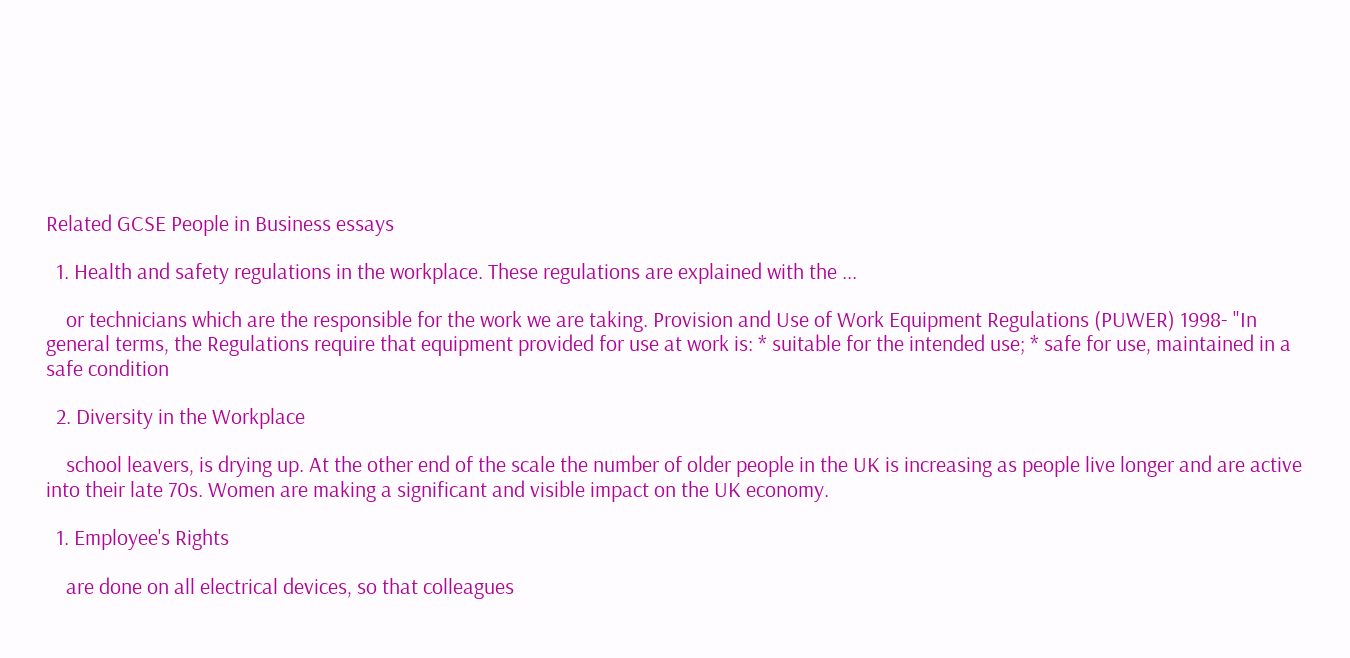Related GCSE People in Business essays

  1. Health and safety regulations in the workplace. These regulations are explained with the ...

    or technicians which are the responsible for the work we are taking. Provision and Use of Work Equipment Regulations (PUWER) 1998- "In general terms, the Regulations require that equipment provided for use at work is: * suitable for the intended use; * safe for use, maintained in a safe condition

  2. Diversity in the Workplace

    school leavers, is drying up. At the other end of the scale the number of older people in the UK is increasing as people live longer and are active into their late 70s. Women are making a significant and visible impact on the UK economy.

  1. Employee's Rights

    are done on all electrical devices, so that colleagues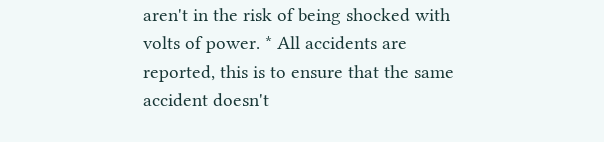aren't in the risk of being shocked with volts of power. * All accidents are reported, this is to ensure that the same accident doesn't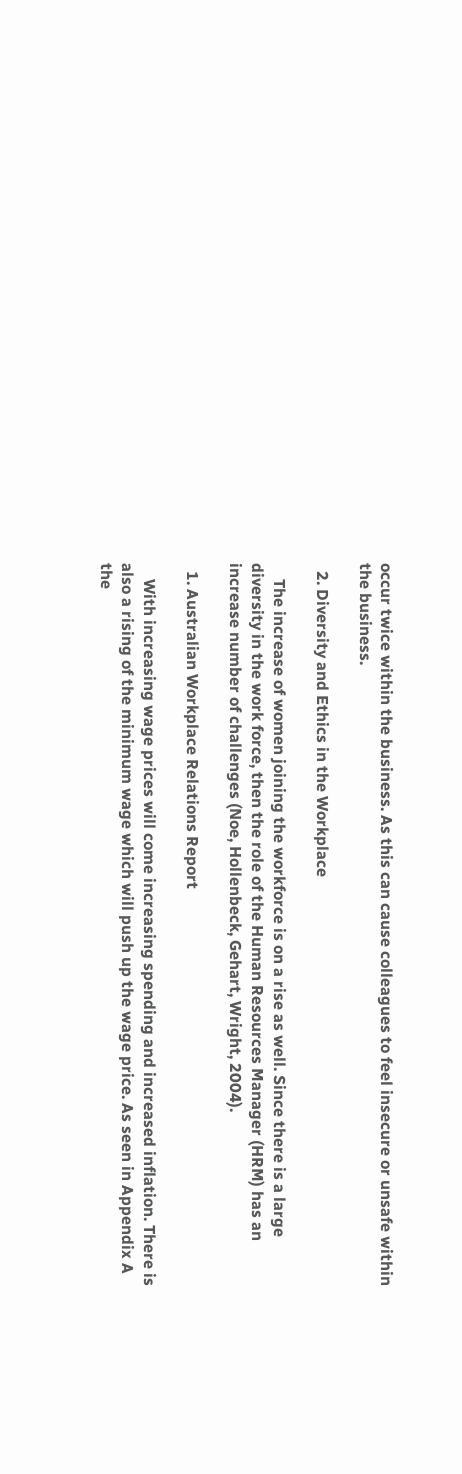occur twice within the business. As this can cause colleagues to feel insecure or unsafe within the business.

  2. Diversity and Ethics in the Workplace

    The increase of women joining the workforce is on a rise as well. Since there is a large diversity in the work force, then the role of the Human Resources Manager (HRM) has an increase number of challenges (Noe, Hollenbeck, Gehart, Wright, 2004).

  1. Australian Workplace Relations Report

    With increasing wage prices will come increasing spending and increased inflation. There is also a rising of the minimum wage which will push up the wage price. As seen in Appendix A the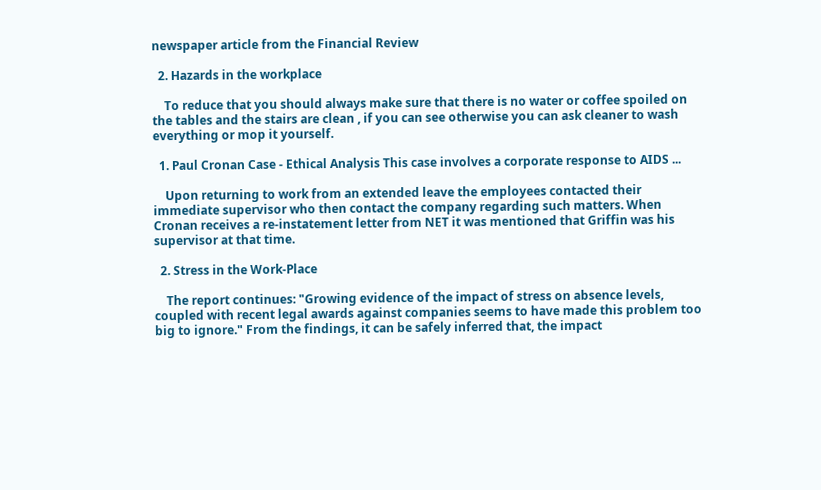newspaper article from the Financial Review

  2. Hazards in the workplace

    To reduce that you should always make sure that there is no water or coffee spoiled on the tables and the stairs are clean , if you can see otherwise you can ask cleaner to wash everything or mop it yourself.

  1. Paul Cronan Case - Ethical Analysis This case involves a corporate response to AIDS ...

    Upon returning to work from an extended leave the employees contacted their immediate supervisor who then contact the company regarding such matters. When Cronan receives a re-instatement letter from NET it was mentioned that Griffin was his supervisor at that time.

  2. Stress in the Work-Place

    The report continues: "Growing evidence of the impact of stress on absence levels, coupled with recent legal awards against companies seems to have made this problem too big to ignore." From the findings, it can be safely inferred that, the impact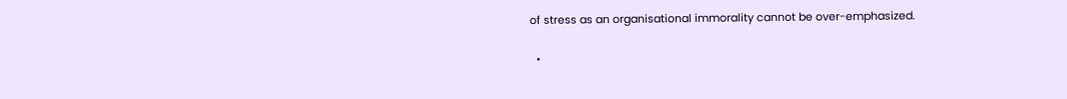of stress as an organisational immorality cannot be over-emphasized.

  •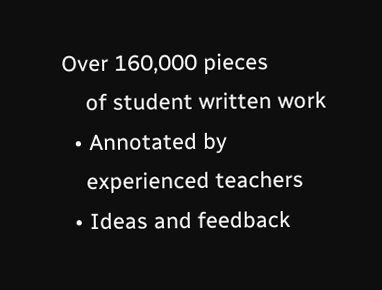Over 160,000 pieces
    of student written work
  • Annotated by
    experienced teachers
  • Ideas and feedback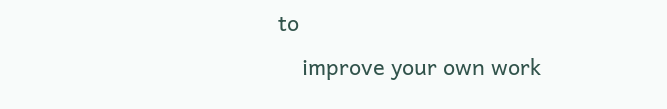to
    improve your own work